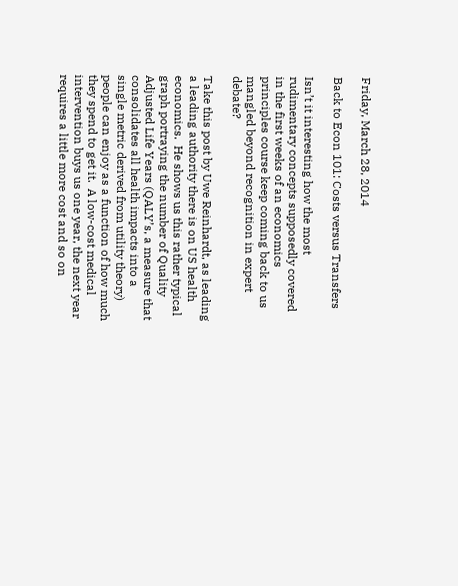Friday, March 28, 2014

Back to Econ 101: Costs versus Transfers

Isn’t it interesting how the most rudimentary concepts supposedly covered in the first weeks of an economics principles course keep coming back to us mangled beyond recognition in expert debate?

Take this post by Uwe Reinhardt, as leading a leading authority there is on US health economics.  He shows us this rather typical graph portraying the number of Quality Adjusted Life Years (QALY’s, a measure that consolidates all health impacts into a single metric derived from utility theory) people can enjoy as a function of how much they spend to get it.  A low-cost medical intervention buys us one year, the next year requires a little more cost and so on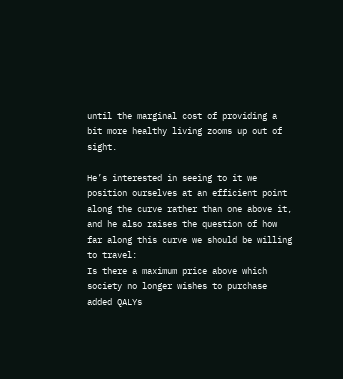until the marginal cost of providing a bit more healthy living zooms up out of sight.

He’s interested in seeing to it we position ourselves at an efficient point along the curve rather than one above it, and he also raises the question of how far along this curve we should be willing to travel:
Is there a maximum price above which society no longer wishes to purchase added QALYs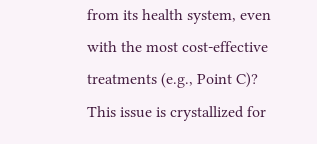from its health system, even with the most cost-effective treatments (e.g., Point C)?
This issue is crystallized for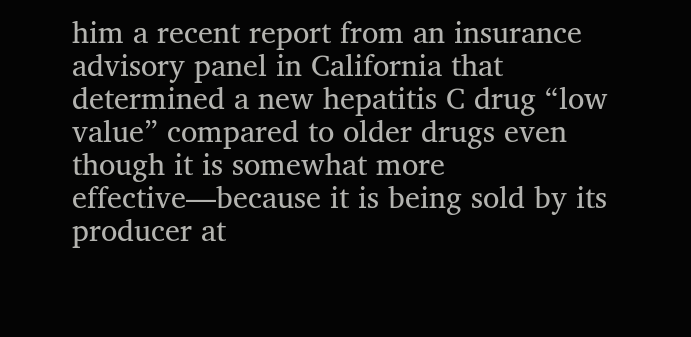him a recent report from an insurance advisory panel in California that determined a new hepatitis C drug “low value” compared to older drugs even though it is somewhat more effective—because it is being sold by its producer at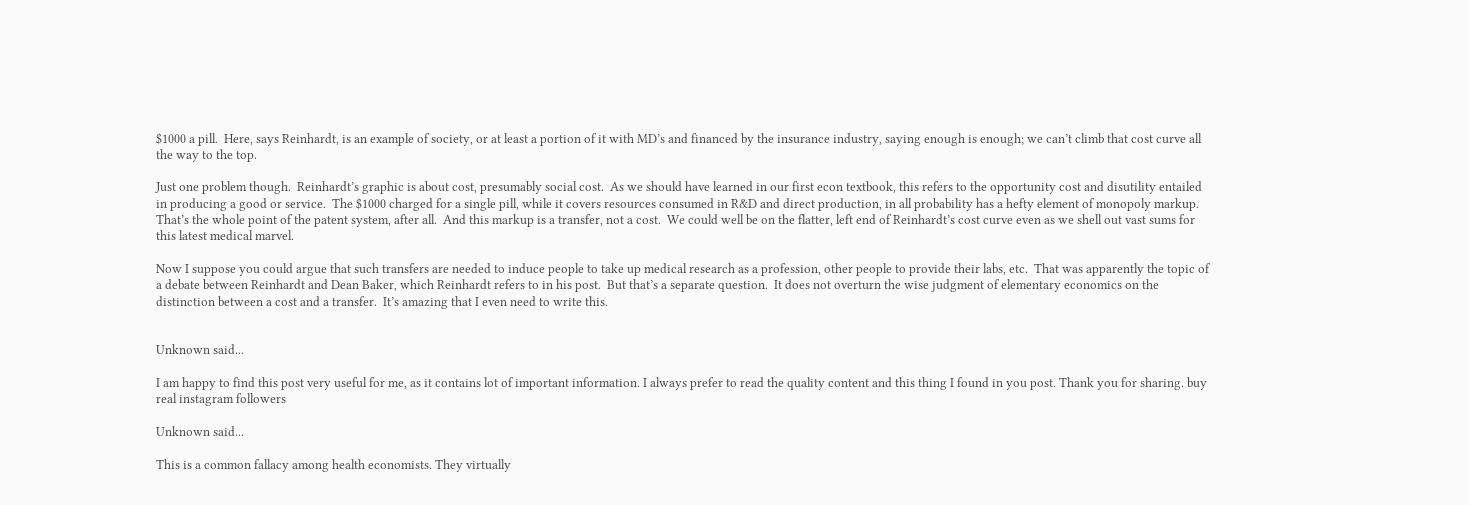$1000 a pill.  Here, says Reinhardt, is an example of society, or at least a portion of it with MD’s and financed by the insurance industry, saying enough is enough; we can’t climb that cost curve all the way to the top.

Just one problem though.  Reinhardt’s graphic is about cost, presumably social cost.  As we should have learned in our first econ textbook, this refers to the opportunity cost and disutility entailed in producing a good or service.  The $1000 charged for a single pill, while it covers resources consumed in R&D and direct production, in all probability has a hefty element of monopoly markup.  That’s the whole point of the patent system, after all.  And this markup is a transfer, not a cost.  We could well be on the flatter, left end of Reinhardt’s cost curve even as we shell out vast sums for this latest medical marvel.

Now I suppose you could argue that such transfers are needed to induce people to take up medical research as a profession, other people to provide their labs, etc.  That was apparently the topic of a debate between Reinhardt and Dean Baker, which Reinhardt refers to in his post.  But that’s a separate question.  It does not overturn the wise judgment of elementary economics on the distinction between a cost and a transfer.  It’s amazing that I even need to write this.


Unknown said...

I am happy to find this post very useful for me, as it contains lot of important information. I always prefer to read the quality content and this thing I found in you post. Thank you for sharing. buy real instagram followers

Unknown said...

This is a common fallacy among health economists. They virtually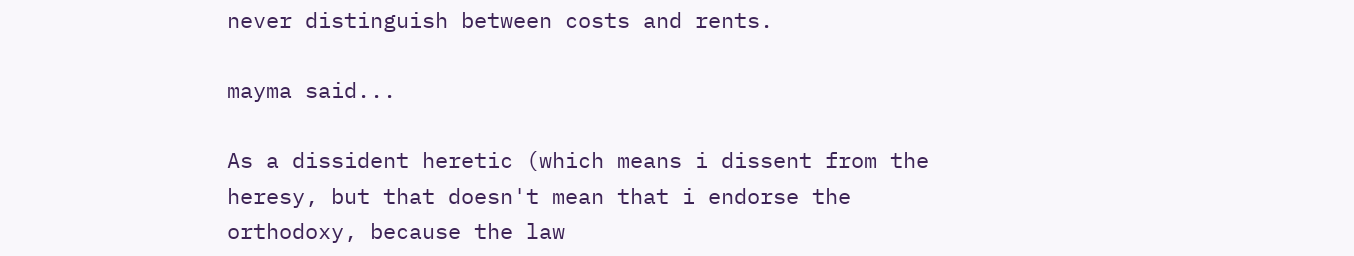never distinguish between costs and rents.

mayma said...

As a dissident heretic (which means i dissent from the heresy, but that doesn't mean that i endorse the orthodoxy, because the law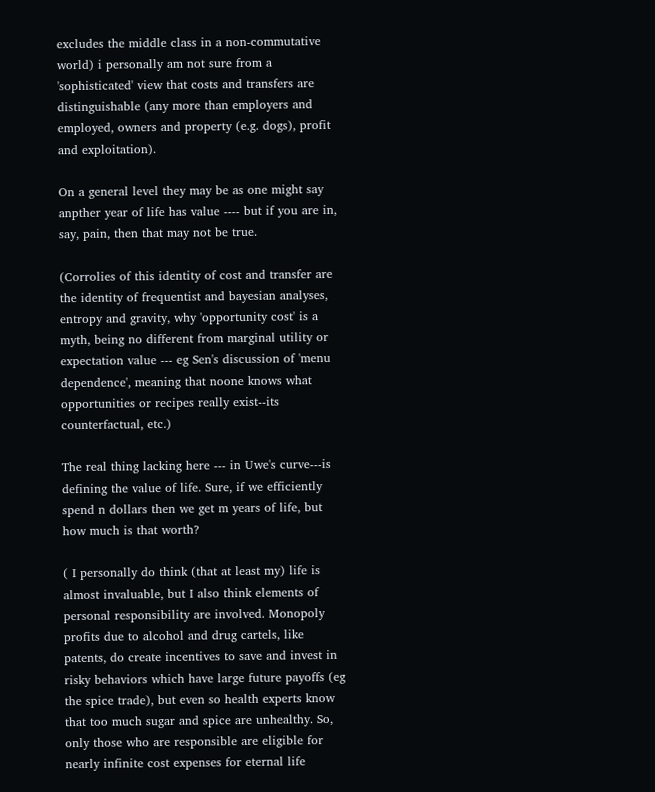excludes the middle class in a non-commutative world) i personally am not sure from a 'sophisticated' view that costs and transfers are distinguishable (any more than employers and employed, owners and property (e.g. dogs), profit and exploitation).

On a general level they may be as one might say anpther year of life has value ---- but if you are in, say, pain, then that may not be true.

(Corrolies of this identity of cost and transfer are the identity of frequentist and bayesian analyses, entropy and gravity, why 'opportunity cost' is a myth, being no different from marginal utility or expectation value --- eg Sen's discussion of 'menu dependence', meaning that noone knows what opportunities or recipes really exist--its counterfactual, etc.)

The real thing lacking here --- in Uwe's curve---is defining the value of life. Sure, if we efficiently spend n dollars then we get m years of life, but how much is that worth?

( I personally do think (that at least my) life is almost invaluable, but I also think elements of personal responsibility are involved. Monopoly profits due to alcohol and drug cartels, like patents, do create incentives to save and invest in risky behaviors which have large future payoffs (eg the spice trade), but even so health experts know that too much sugar and spice are unhealthy. So, only those who are responsible are eligible for nearly infinite cost expenses for eternal life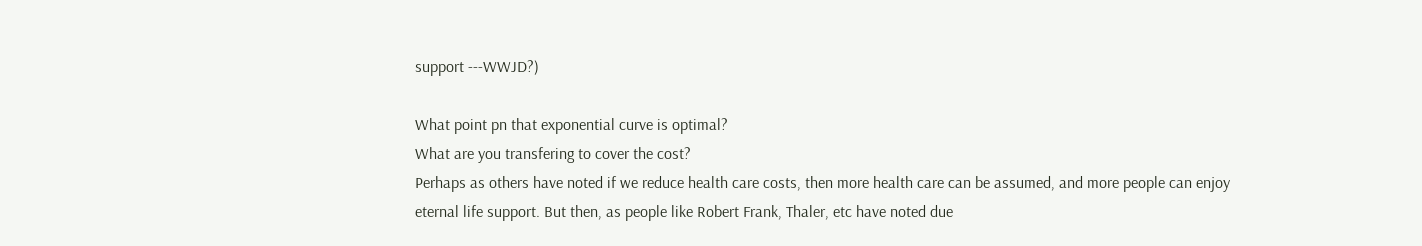support ---WWJD?)

What point pn that exponential curve is optimal?
What are you transfering to cover the cost?
Perhaps as others have noted if we reduce health care costs, then more health care can be assumed, and more people can enjoy eternal life support. But then, as people like Robert Frank, Thaler, etc have noted due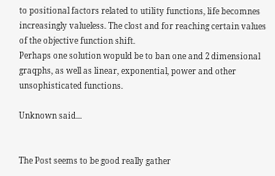to positional factors related to utility functions, life becomnes increasingly valueless. The clost and for reaching certain values of the objective function shift.
Perhaps one solution wopuld be to ban one and 2 dimensional graqphs, as well as linear, exponential, power and other unsophisticated functions.

Unknown said...


The Post seems to be good really gather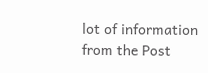lot of information from the Post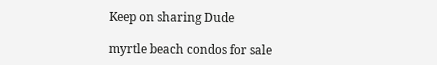Keep on sharing Dude

myrtle beach condos for sale